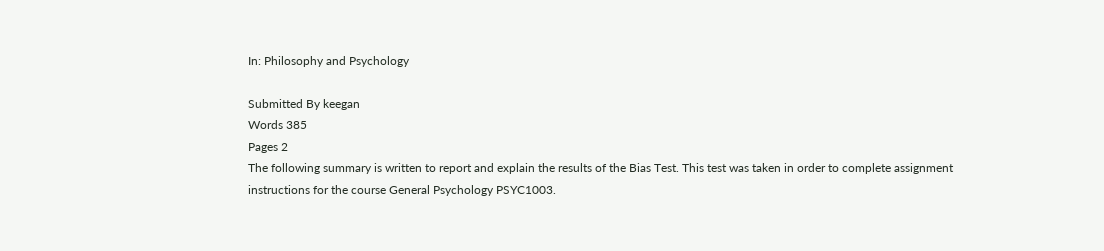In: Philosophy and Psychology

Submitted By keegan
Words 385
Pages 2
The following summary is written to report and explain the results of the Bias Test. This test was taken in order to complete assignment instructions for the course General Psychology PSYC1003.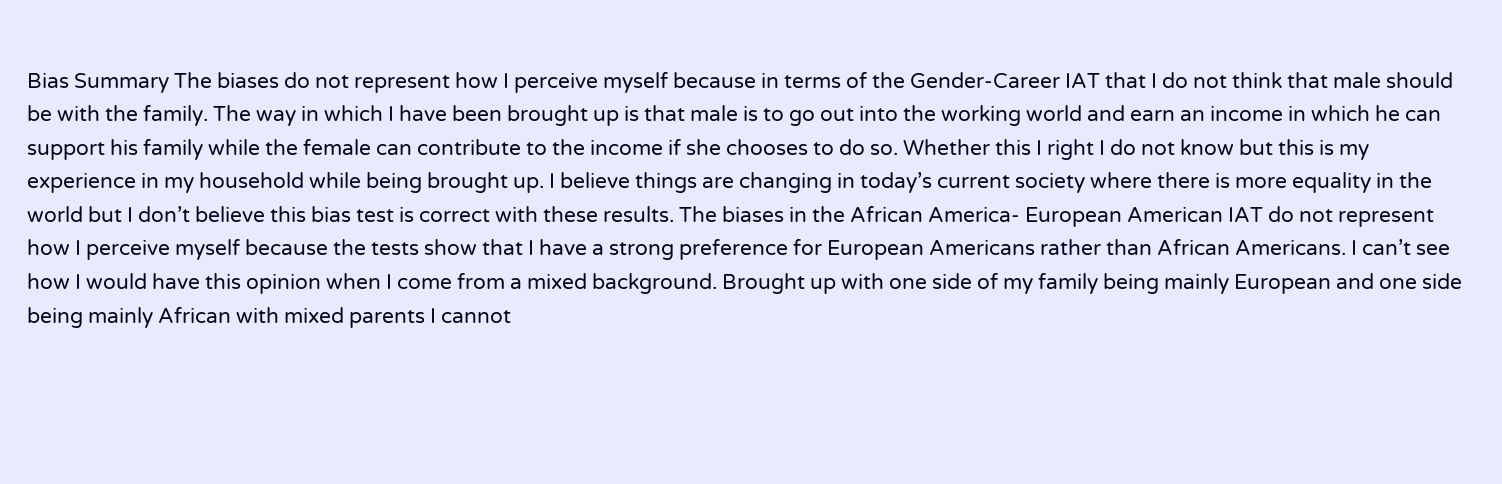Bias Summary The biases do not represent how I perceive myself because in terms of the Gender-Career IAT that I do not think that male should be with the family. The way in which I have been brought up is that male is to go out into the working world and earn an income in which he can support his family while the female can contribute to the income if she chooses to do so. Whether this I right I do not know but this is my experience in my household while being brought up. I believe things are changing in today’s current society where there is more equality in the world but I don’t believe this bias test is correct with these results. The biases in the African America- European American IAT do not represent how I perceive myself because the tests show that I have a strong preference for European Americans rather than African Americans. I can’t see how I would have this opinion when I come from a mixed background. Brought up with one side of my family being mainly European and one side being mainly African with mixed parents I cannot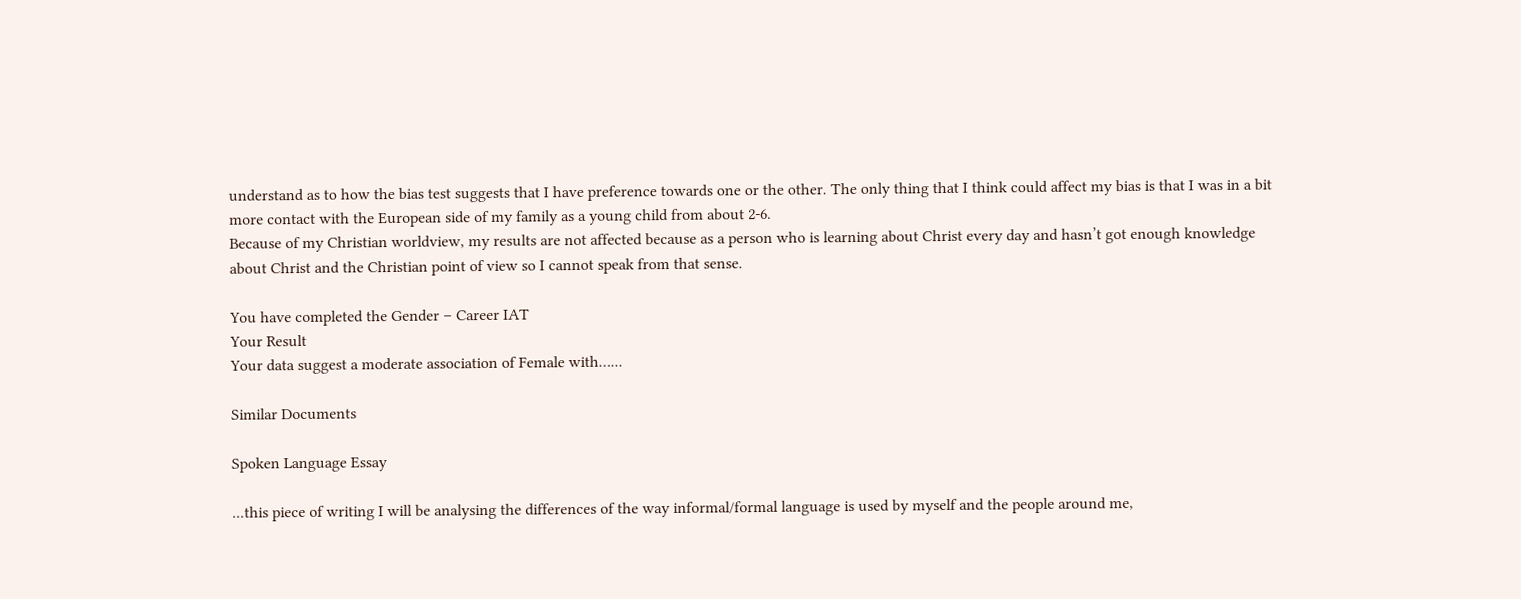understand as to how the bias test suggests that I have preference towards one or the other. The only thing that I think could affect my bias is that I was in a bit more contact with the European side of my family as a young child from about 2-6.
Because of my Christian worldview, my results are not affected because as a person who is learning about Christ every day and hasn’t got enough knowledge about Christ and the Christian point of view so I cannot speak from that sense.

You have completed the Gender – Career IAT
Your Result
Your data suggest a moderate association of Female with…...

Similar Documents

Spoken Language Essay

...this piece of writing I will be analysing the differences of the way informal/formal language is used by myself and the people around me,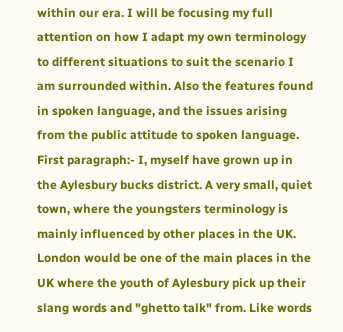within our era. I will be focusing my full attention on how I adapt my own terminology to different situations to suit the scenario I am surrounded within. Also the features found in spoken language, and the issues arising from the public attitude to spoken language. First paragraph:- I, myself have grown up in the Aylesbury bucks district. A very small, quiet town, where the youngsters terminology is mainly influenced by other places in the UK. London would be one of the main places in the UK where the youth of Aylesbury pick up their slang words and "ghetto talk" from. Like words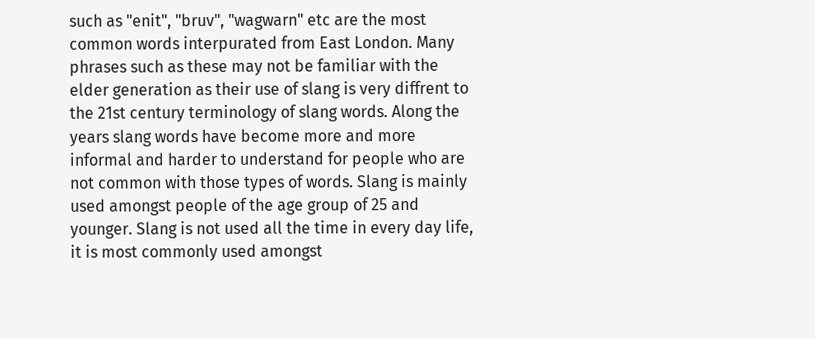such as "enit", "bruv", "wagwarn" etc are the most common words interpurated from East London. Many phrases such as these may not be familiar with the elder generation as their use of slang is very diffrent to the 21st century terminology of slang words. Along the years slang words have become more and more informal and harder to understand for people who are not common with those types of words. Slang is mainly used amongst people of the age group of 25 and younger. Slang is not used all the time in every day life, it is most commonly used amongst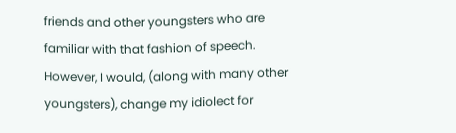friends and other youngsters who are familiar with that fashion of speech. However, I would, (along with many other youngsters), change my idiolect for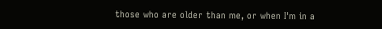those who are older than me, or when I'm in a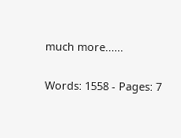much more......

Words: 1558 - Pages: 7